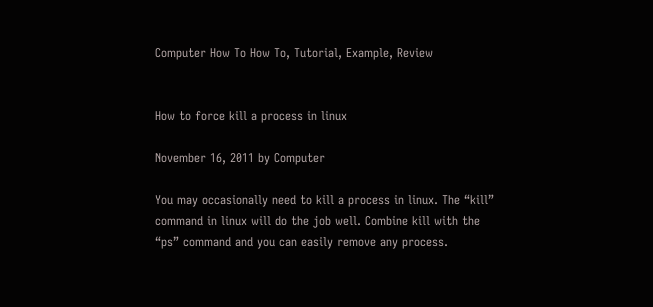Computer How To How To, Tutorial, Example, Review


How to force kill a process in linux

November 16, 2011 by Computer

You may occasionally need to kill a process in linux. The “kill” command in linux will do the job well. Combine kill with the “ps” command and you can easily remove any process.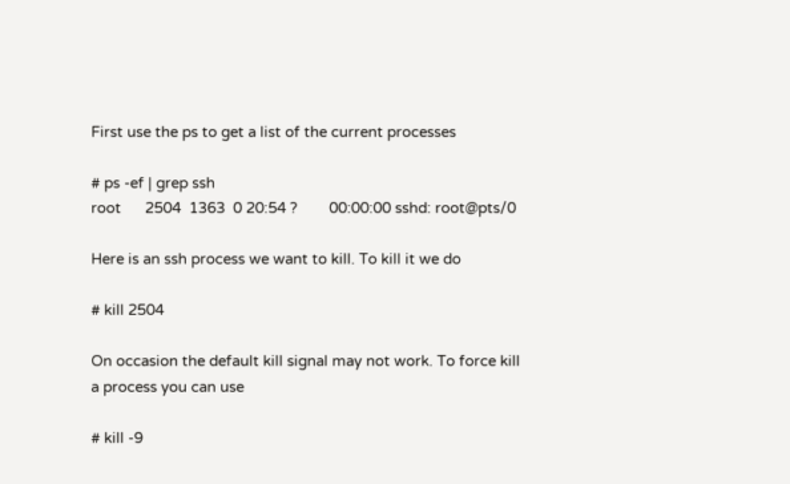First use the ps to get a list of the current processes

# ps -ef | grep ssh
root      2504  1363  0 20:54 ?        00:00:00 sshd: root@pts/0

Here is an ssh process we want to kill. To kill it we do

# kill 2504

On occasion the default kill signal may not work. To force kill a process you can use

# kill -9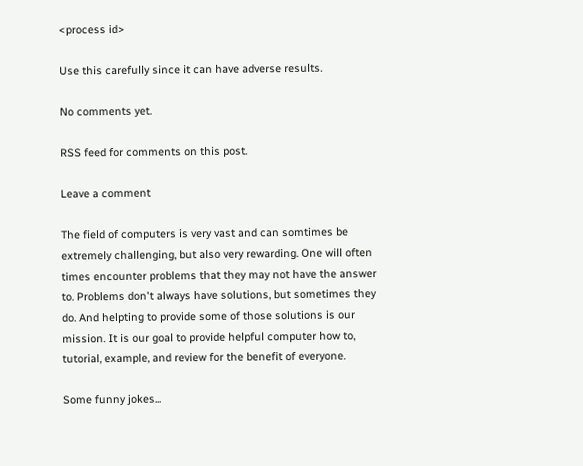<process id>

Use this carefully since it can have adverse results.

No comments yet.

RSS feed for comments on this post.

Leave a comment

The field of computers is very vast and can somtimes be extremely challenging, but also very rewarding. One will often times encounter problems that they may not have the answer to. Problems don't always have solutions, but sometimes they do. And helpting to provide some of those solutions is our mission. It is our goal to provide helpful computer how to, tutorial, example, and review for the benefit of everyone.

Some funny jokes...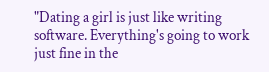"Dating a girl is just like writing software. Everything's going to work just fine in the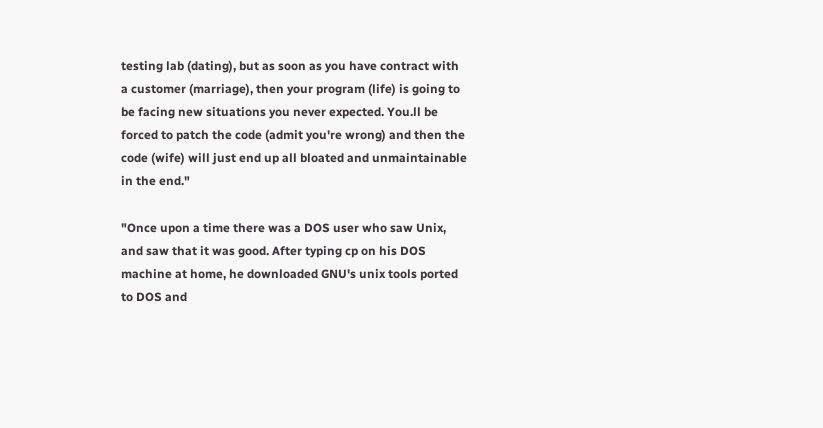testing lab (dating), but as soon as you have contract with a customer (marriage), then your program (life) is going to be facing new situations you never expected. You.ll be forced to patch the code (admit you're wrong) and then the code (wife) will just end up all bloated and unmaintainable in the end."

"Once upon a time there was a DOS user who saw Unix, and saw that it was good. After typing cp on his DOS machine at home, he downloaded GNU's unix tools ported to DOS and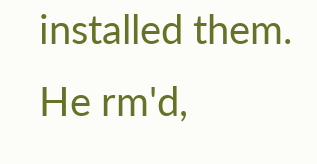installed them. He rm'd,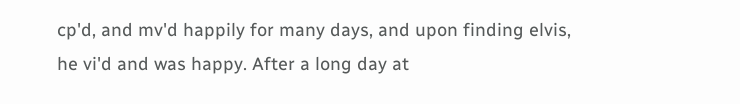cp'd, and mv'd happily for many days, and upon finding elvis, he vi'd and was happy. After a long day at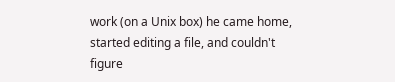work (on a Unix box) he came home, started editing a file, and couldn't figure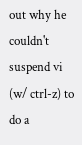out why he couldn't suspend vi (w/ ctrl-z) to do a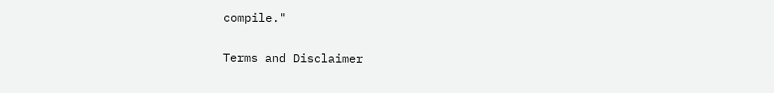compile."

Terms and Disclaimer